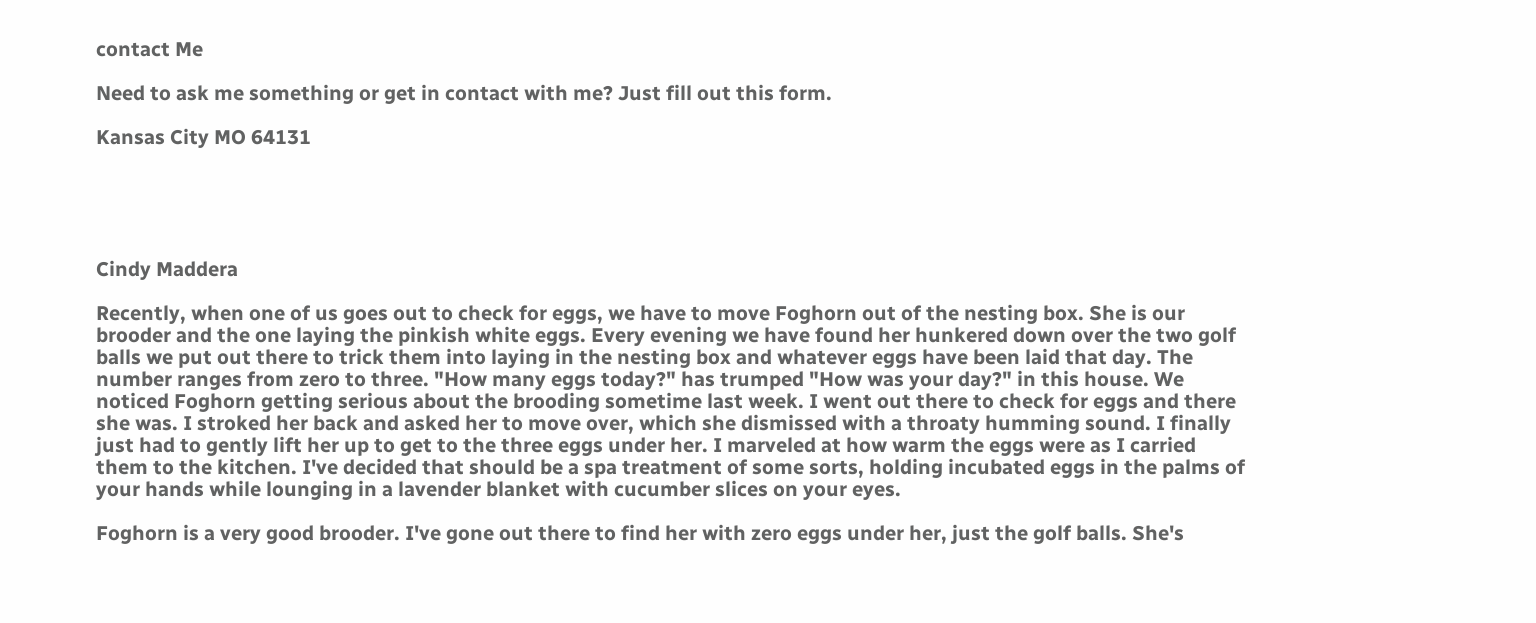contact Me

Need to ask me something or get in contact with me? Just fill out this form.

Kansas City MO 64131





Cindy Maddera

Recently, when one of us goes out to check for eggs, we have to move Foghorn out of the nesting box. She is our brooder and the one laying the pinkish white eggs. Every evening we have found her hunkered down over the two golf balls we put out there to trick them into laying in the nesting box and whatever eggs have been laid that day. The number ranges from zero to three. "How many eggs today?" has trumped "How was your day?" in this house. We noticed Foghorn getting serious about the brooding sometime last week. I went out there to check for eggs and there she was. I stroked her back and asked her to move over, which she dismissed with a throaty humming sound. I finally just had to gently lift her up to get to the three eggs under her. I marveled at how warm the eggs were as I carried them to the kitchen. I've decided that should be a spa treatment of some sorts, holding incubated eggs in the palms of your hands while lounging in a lavender blanket with cucumber slices on your eyes.

Foghorn is a very good brooder. I've gone out there to find her with zero eggs under her, just the golf balls. She's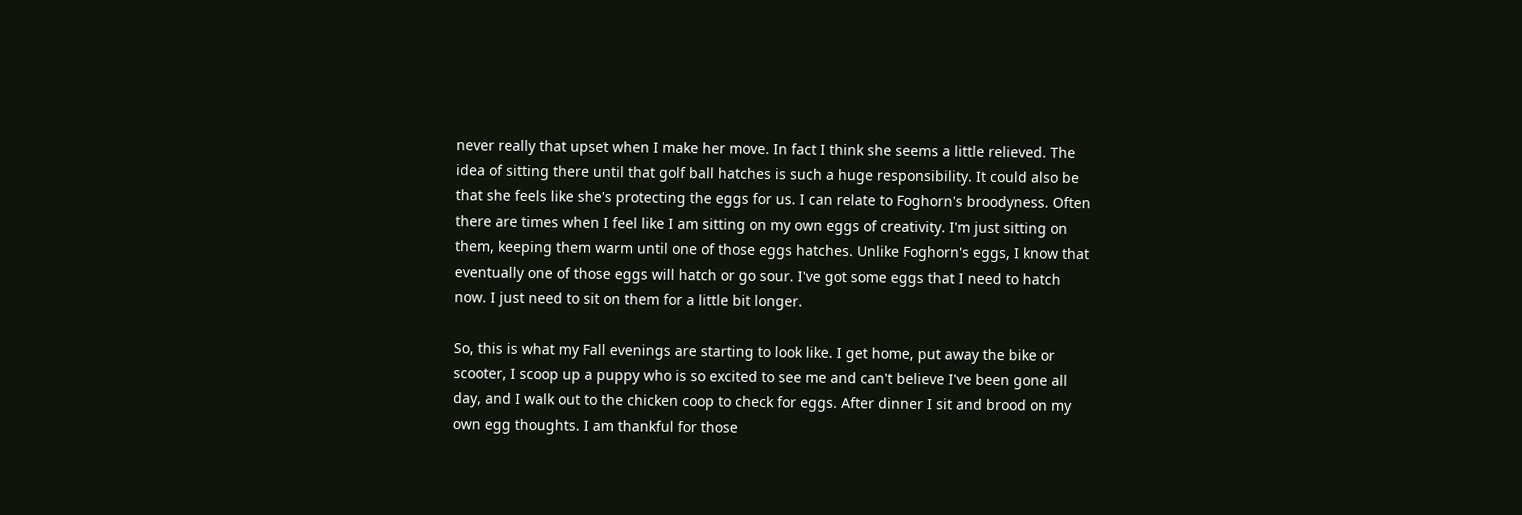never really that upset when I make her move. In fact I think she seems a little relieved. The idea of sitting there until that golf ball hatches is such a huge responsibility. It could also be that she feels like she's protecting the eggs for us. I can relate to Foghorn's broodyness. Often there are times when I feel like I am sitting on my own eggs of creativity. I'm just sitting on them, keeping them warm until one of those eggs hatches. Unlike Foghorn's eggs, I know that eventually one of those eggs will hatch or go sour. I've got some eggs that I need to hatch now. I just need to sit on them for a little bit longer.

So, this is what my Fall evenings are starting to look like. I get home, put away the bike or scooter, I scoop up a puppy who is so excited to see me and can't believe I've been gone all day, and I walk out to the chicken coop to check for eggs. After dinner I sit and brood on my own egg thoughts. I am thankful for those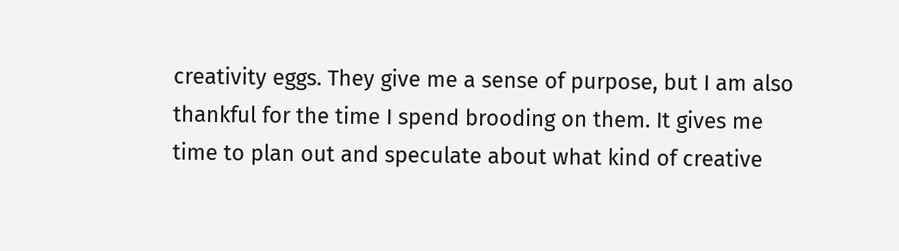creativity eggs. They give me a sense of purpose, but I am also thankful for the time I spend brooding on them. It gives me time to plan out and speculate about what kind of creative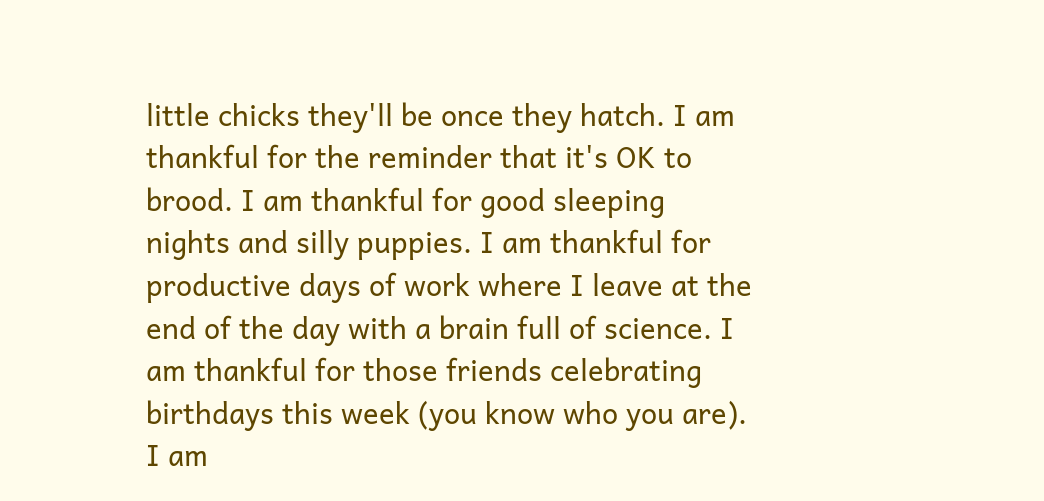little chicks they'll be once they hatch. I am thankful for the reminder that it's OK to brood. I am thankful for good sleeping nights and silly puppies. I am thankful for productive days of work where I leave at the end of the day with a brain full of science. I am thankful for those friends celebrating birthdays this week (you know who you are). I am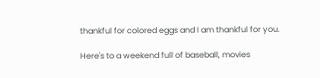thankful for colored eggs and I am thankful for you.

Here's to a weekend full of baseball, movies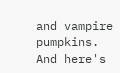and vampire pumpkins. And here's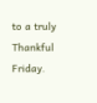to a truly Thankful Friday.